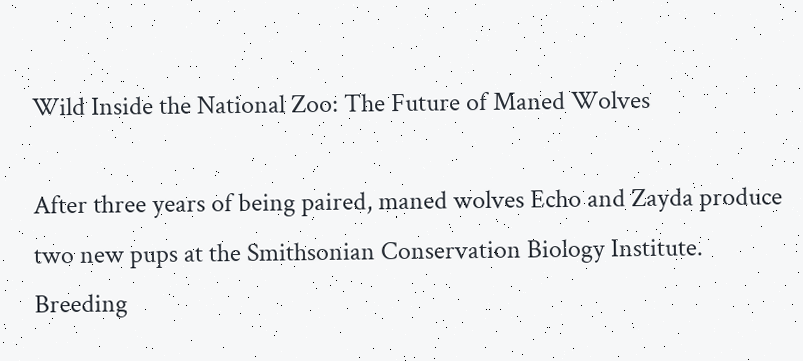Wild Inside the National Zoo: The Future of Maned Wolves

After three years of being paired, maned wolves Echo and Zayda produce two new pups at the Smithsonian Conservation Biology Institute. Breeding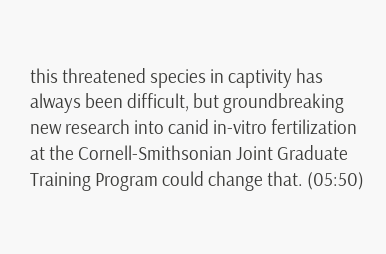this threatened species in captivity has always been difficult, but groundbreaking new research into canid in-vitro fertilization at the Cornell-Smithsonian Joint Graduate Training Program could change that. (05:50)